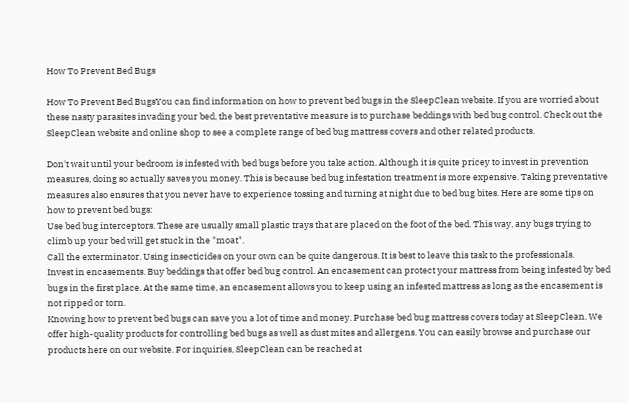How To Prevent Bed Bugs

How To Prevent Bed BugsYou can find information on how to prevent bed bugs in the SleepClean website. If you are worried about these nasty parasites invading your bed, the best preventative measure is to purchase beddings with bed bug control. Check out the SleepClean website and online shop to see a complete range of bed bug mattress covers and other related products.

Don't wait until your bedroom is infested with bed bugs before you take action. Although it is quite pricey to invest in prevention measures, doing so actually saves you money. This is because bed bug infestation treatment is more expensive. Taking preventative measures also ensures that you never have to experience tossing and turning at night due to bed bug bites. Here are some tips on how to prevent bed bugs:
Use bed bug interceptors. These are usually small plastic trays that are placed on the foot of the bed. This way, any bugs trying to climb up your bed will get stuck in the "moat".
Call the exterminator. Using insecticides on your own can be quite dangerous. It is best to leave this task to the professionals.
Invest in encasements. Buy beddings that offer bed bug control. An encasement can protect your mattress from being infested by bed bugs in the first place. At the same time, an encasement allows you to keep using an infested mattress as long as the encasement is not ripped or torn.
Knowing how to prevent bed bugs can save you a lot of time and money. Purchase bed bug mattress covers today at SleepClean. We offer high-quality products for controlling bed bugs as well as dust mites and allergens. You can easily browse and purchase our products here on our website. For inquiries, SleepClean can be reached at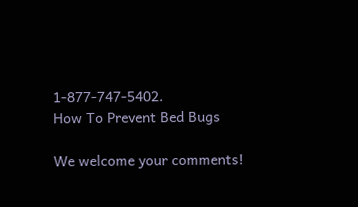1-877-747-5402.
How To Prevent Bed Bugs

We welcome your comments!